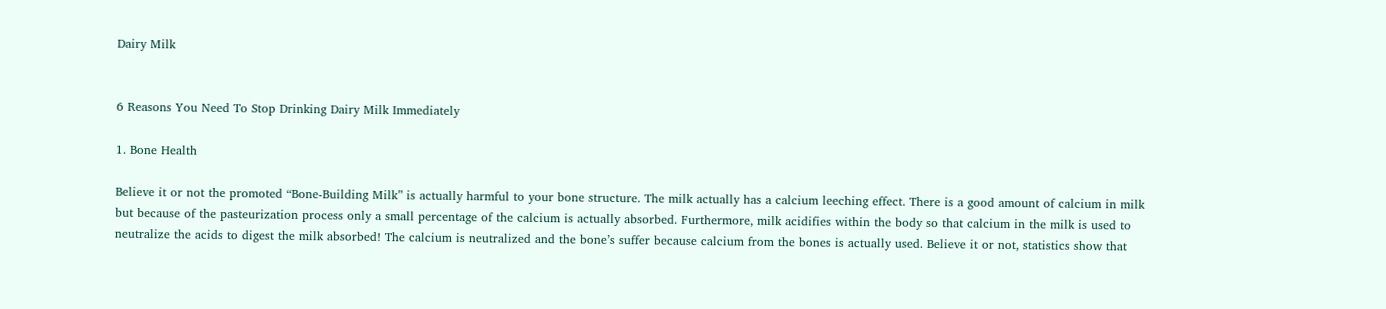Dairy Milk


6 Reasons You Need To Stop Drinking Dairy Milk Immediately

1. Bone Health

Believe it or not the promoted “Bone-Building Milk” is actually harmful to your bone structure. The milk actually has a calcium leeching effect. There is a good amount of calcium in milk but because of the pasteurization process only a small percentage of the calcium is actually absorbed. Furthermore, milk acidifies within the body so that calcium in the milk is used to neutralize the acids to digest the milk absorbed! The calcium is neutralized and the bone’s suffer because calcium from the bones is actually used. Believe it or not, statistics show that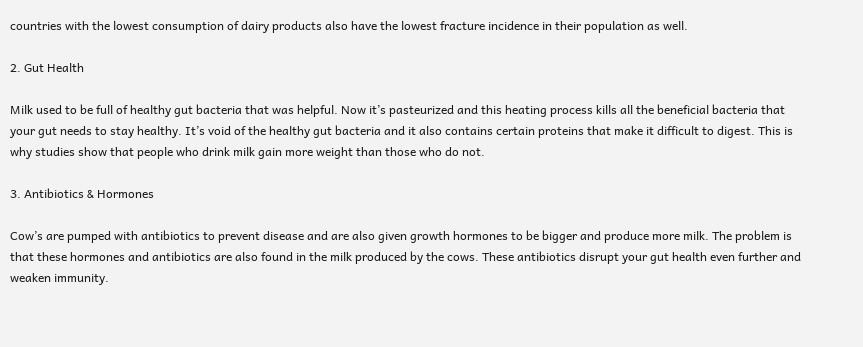countries with the lowest consumption of dairy products also have the lowest fracture incidence in their population as well.

2. Gut Health

Milk used to be full of healthy gut bacteria that was helpful. Now it’s pasteurized and this heating process kills all the beneficial bacteria that your gut needs to stay healthy. It’s void of the healthy gut bacteria and it also contains certain proteins that make it difficult to digest. This is why studies show that people who drink milk gain more weight than those who do not.

3. Antibiotics & Hormones

Cow’s are pumped with antibiotics to prevent disease and are also given growth hormones to be bigger and produce more milk. The problem is that these hormones and antibiotics are also found in the milk produced by the cows. These antibiotics disrupt your gut health even further and weaken immunity.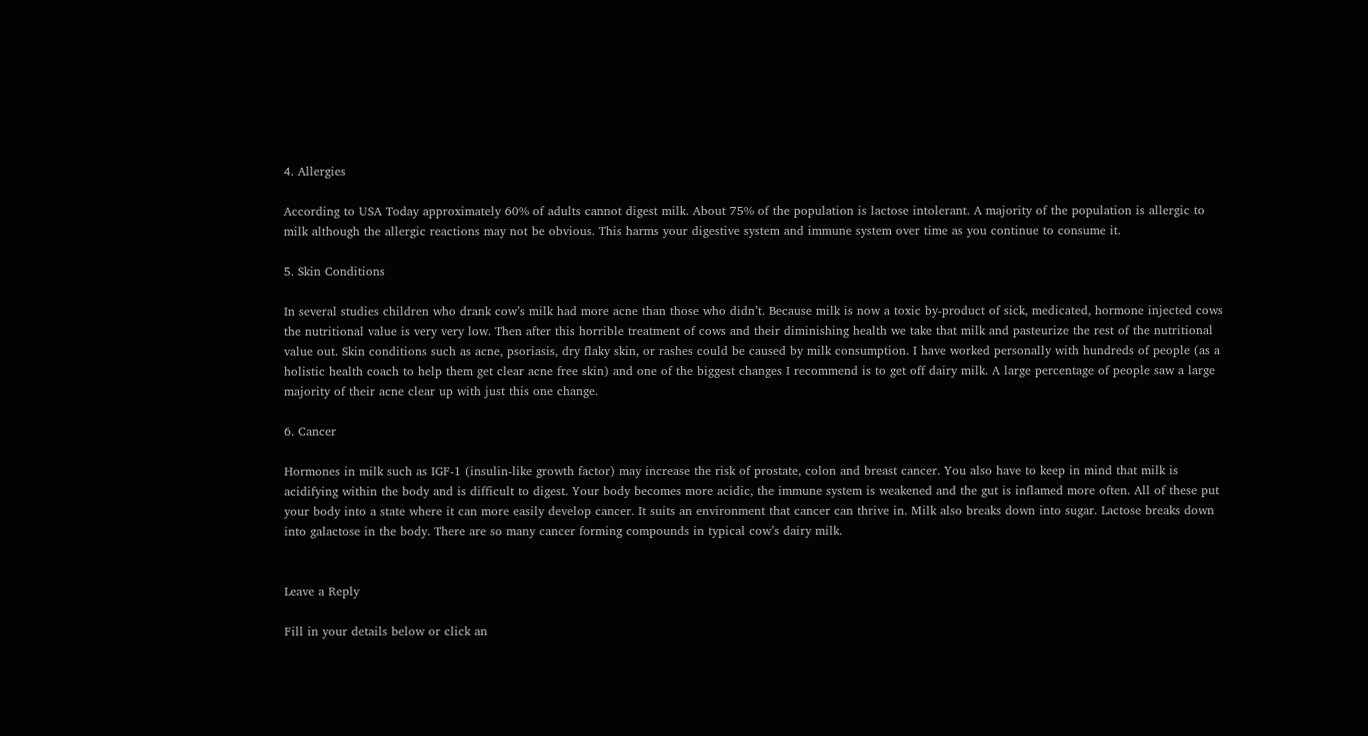4. Allergies

According to USA Today approximately 60% of adults cannot digest milk. About 75% of the population is lactose intolerant. A majority of the population is allergic to milk although the allergic reactions may not be obvious. This harms your digestive system and immune system over time as you continue to consume it.

5. Skin Conditions

In several studies children who drank cow’s milk had more acne than those who didn’t. Because milk is now a toxic by-product of sick, medicated, hormone injected cows the nutritional value is very very low. Then after this horrible treatment of cows and their diminishing health we take that milk and pasteurize the rest of the nutritional value out. Skin conditions such as acne, psoriasis, dry flaky skin, or rashes could be caused by milk consumption. I have worked personally with hundreds of people (as a holistic health coach to help them get clear acne free skin) and one of the biggest changes I recommend is to get off dairy milk. A large percentage of people saw a large majority of their acne clear up with just this one change.

6. Cancer

Hormones in milk such as IGF-1 (insulin-like growth factor) may increase the risk of prostate, colon and breast cancer. You also have to keep in mind that milk is acidifying within the body and is difficult to digest. Your body becomes more acidic, the immune system is weakened and the gut is inflamed more often. All of these put your body into a state where it can more easily develop cancer. It suits an environment that cancer can thrive in. Milk also breaks down into sugar. Lactose breaks down into galactose in the body. There are so many cancer forming compounds in typical cow’s dairy milk.


Leave a Reply

Fill in your details below or click an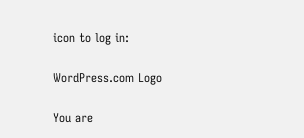icon to log in:

WordPress.com Logo

You are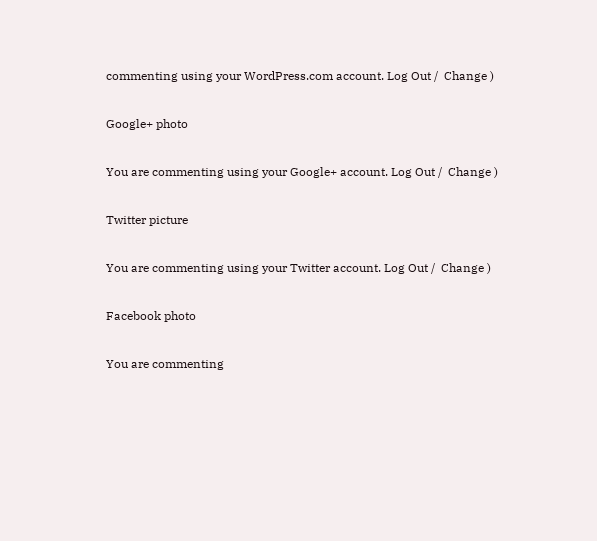commenting using your WordPress.com account. Log Out /  Change )

Google+ photo

You are commenting using your Google+ account. Log Out /  Change )

Twitter picture

You are commenting using your Twitter account. Log Out /  Change )

Facebook photo

You are commenting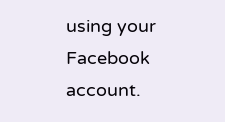using your Facebook account.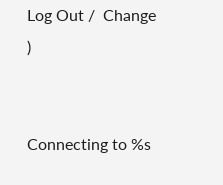Log Out /  Change )


Connecting to %s